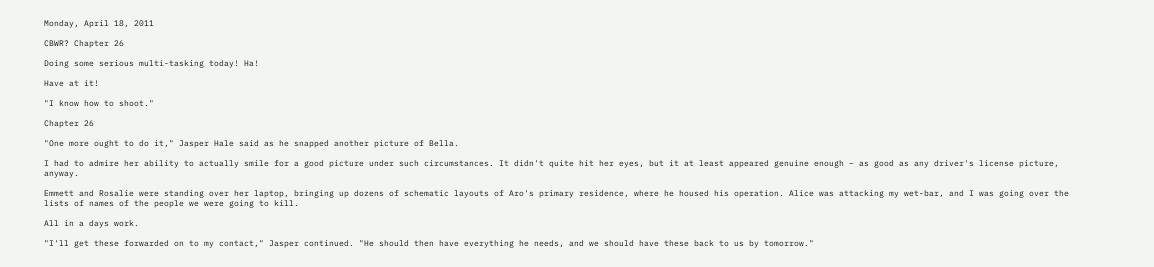Monday, April 18, 2011

CBWR? Chapter 26

Doing some serious multi-tasking today! Ha!

Have at it!

"I know how to shoot."

Chapter 26

"One more ought to do it," Jasper Hale said as he snapped another picture of Bella.

I had to admire her ability to actually smile for a good picture under such circumstances. It didn't quite hit her eyes, but it at least appeared genuine enough – as good as any driver's license picture, anyway.

Emmett and Rosalie were standing over her laptop, bringing up dozens of schematic layouts of Aro's primary residence, where he housed his operation. Alice was attacking my wet-bar, and I was going over the lists of names of the people we were going to kill.

All in a days work.

"I'll get these forwarded on to my contact," Jasper continued. "He should then have everything he needs, and we should have these back to us by tomorrow."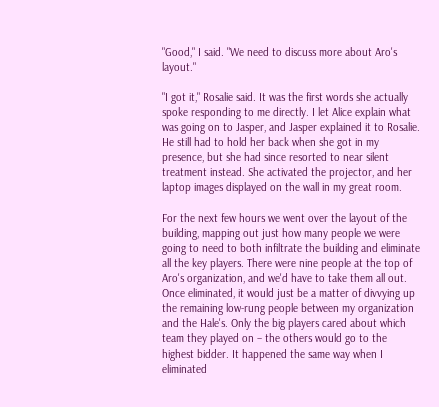"Good," I said. "We need to discuss more about Aro's layout."

"I got it," Rosalie said. It was the first words she actually spoke responding to me directly. I let Alice explain what was going on to Jasper, and Jasper explained it to Rosalie. He still had to hold her back when she got in my presence, but she had since resorted to near silent treatment instead. She activated the projector, and her laptop images displayed on the wall in my great room.

For the next few hours we went over the layout of the building, mapping out just how many people we were going to need to both infiltrate the building and eliminate all the key players. There were nine people at the top of Aro's organization, and we'd have to take them all out. Once eliminated, it would just be a matter of divvying up the remaining low-rung people between my organization and the Hale's. Only the big players cared about which team they played on – the others would go to the highest bidder. It happened the same way when I eliminated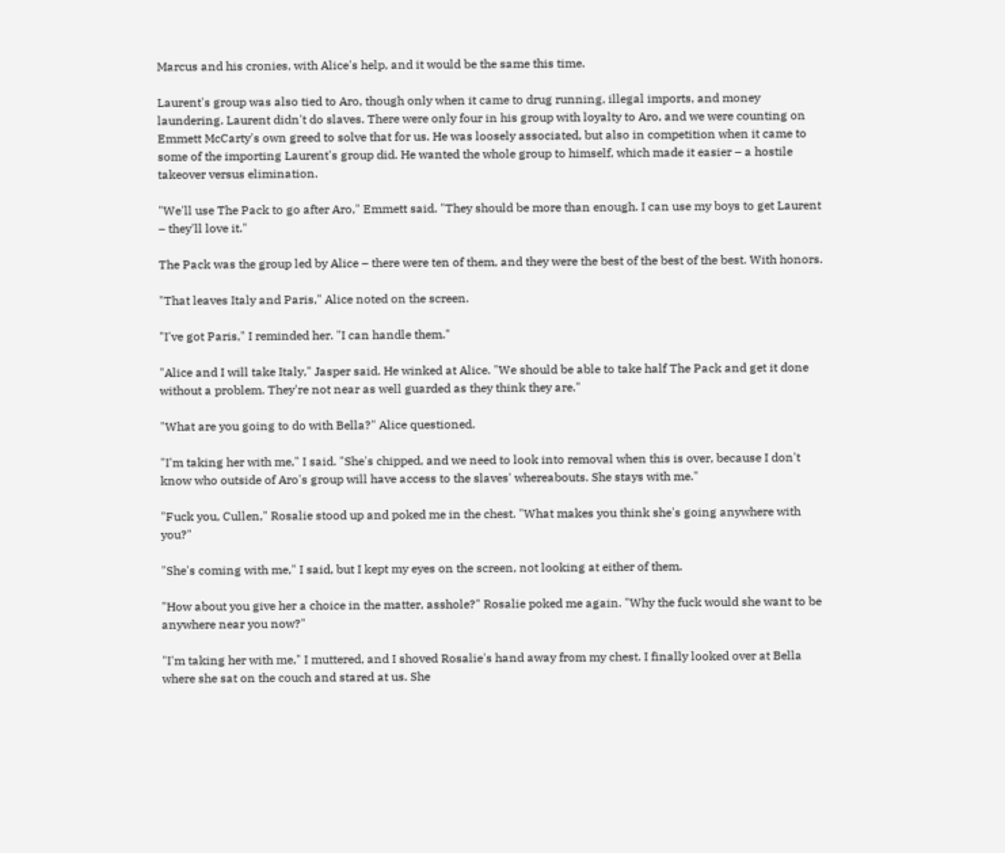Marcus and his cronies, with Alice's help, and it would be the same this time.

Laurent's group was also tied to Aro, though only when it came to drug running, illegal imports, and money laundering. Laurent didn't do slaves. There were only four in his group with loyalty to Aro, and we were counting on Emmett McCarty's own greed to solve that for us. He was loosely associated, but also in competition when it came to some of the importing Laurent's group did. He wanted the whole group to himself, which made it easier – a hostile takeover versus elimination.

"We'll use The Pack to go after Aro," Emmett said. "They should be more than enough. I can use my boys to get Laurent – they'll love it."

The Pack was the group led by Alice – there were ten of them, and they were the best of the best of the best. With honors.

"That leaves Italy and Paris," Alice noted on the screen.

"I've got Paris," I reminded her. "I can handle them."

"Alice and I will take Italy," Jasper said. He winked at Alice. "We should be able to take half The Pack and get it done without a problem. They're not near as well guarded as they think they are."

"What are you going to do with Bella?" Alice questioned.

"I'm taking her with me," I said. "She's chipped, and we need to look into removal when this is over, because I don't know who outside of Aro's group will have access to the slaves' whereabouts. She stays with me."

"Fuck you, Cullen," Rosalie stood up and poked me in the chest. "What makes you think she's going anywhere with you?"

"She's coming with me," I said, but I kept my eyes on the screen, not looking at either of them.

"How about you give her a choice in the matter, asshole?" Rosalie poked me again. "Why the fuck would she want to be anywhere near you now?"

"I'm taking her with me," I muttered, and I shoved Rosalie's hand away from my chest. I finally looked over at Bella where she sat on the couch and stared at us. She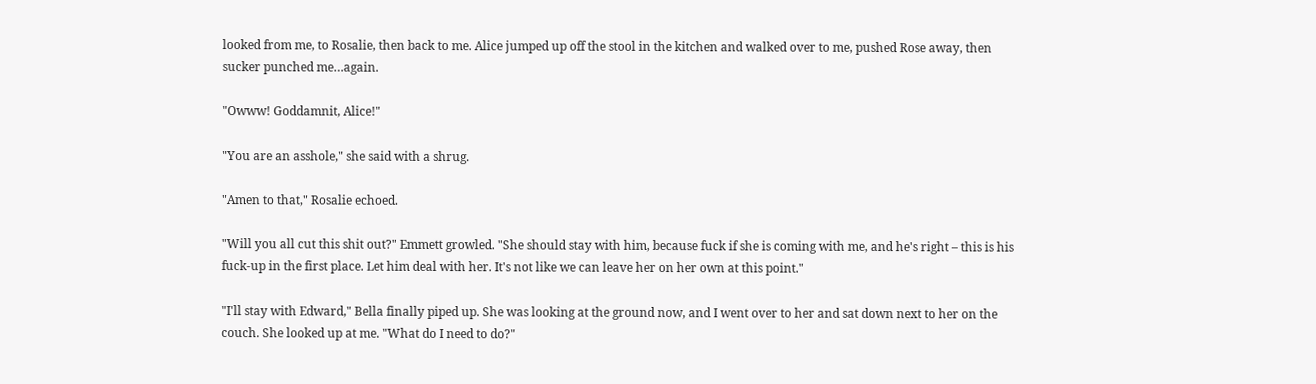looked from me, to Rosalie, then back to me. Alice jumped up off the stool in the kitchen and walked over to me, pushed Rose away, then sucker punched me…again.

"Owww! Goddamnit, Alice!"

"You are an asshole," she said with a shrug.

"Amen to that," Rosalie echoed.

"Will you all cut this shit out?" Emmett growled. "She should stay with him, because fuck if she is coming with me, and he's right – this is his fuck-up in the first place. Let him deal with her. It's not like we can leave her on her own at this point."

"I'll stay with Edward," Bella finally piped up. She was looking at the ground now, and I went over to her and sat down next to her on the couch. She looked up at me. "What do I need to do?"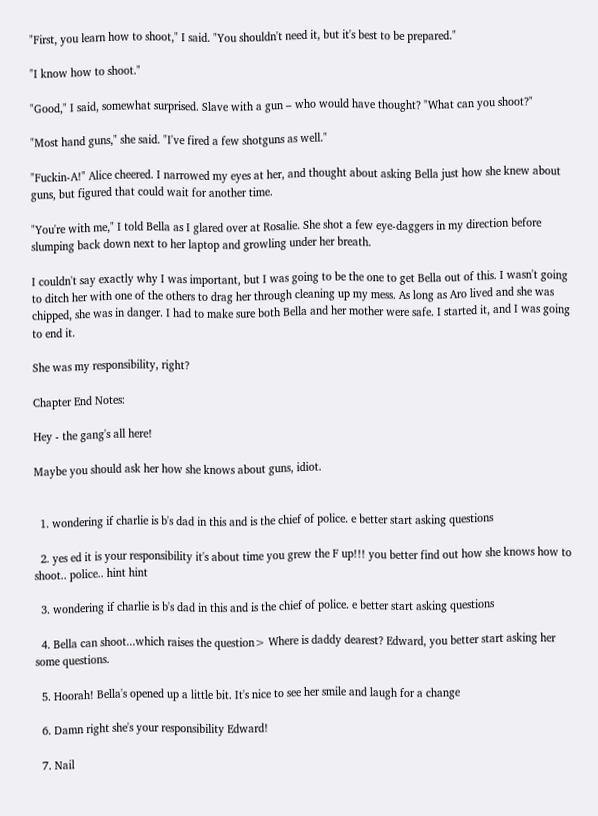"First, you learn how to shoot," I said. "You shouldn't need it, but it's best to be prepared."

"I know how to shoot."

"Good," I said, somewhat surprised. Slave with a gun – who would have thought? "What can you shoot?"

"Most hand guns," she said. "I've fired a few shotguns as well."

"Fuckin-A!" Alice cheered. I narrowed my eyes at her, and thought about asking Bella just how she knew about guns, but figured that could wait for another time.

"You're with me," I told Bella as I glared over at Rosalie. She shot a few eye-daggers in my direction before slumping back down next to her laptop and growling under her breath.

I couldn't say exactly why I was important, but I was going to be the one to get Bella out of this. I wasn't going to ditch her with one of the others to drag her through cleaning up my mess. As long as Aro lived and she was chipped, she was in danger. I had to make sure both Bella and her mother were safe. I started it, and I was going to end it.

She was my responsibility, right?

Chapter End Notes:

Hey - the gang's all here!

Maybe you should ask her how she knows about guns, idiot.


  1. wondering if charlie is b's dad in this and is the chief of police. e better start asking questions

  2. yes ed it is your responsibility it's about time you grew the F up!!! you better find out how she knows how to shoot.. police.. hint hint

  3. wondering if charlie is b's dad in this and is the chief of police. e better start asking questions

  4. Bella can shoot...which raises the question> Where is daddy dearest? Edward, you better start asking her some questions.

  5. Hoorah! Bella's opened up a little bit. It's nice to see her smile and laugh for a change

  6. Damn right she's your responsibility Edward!

  7. Nail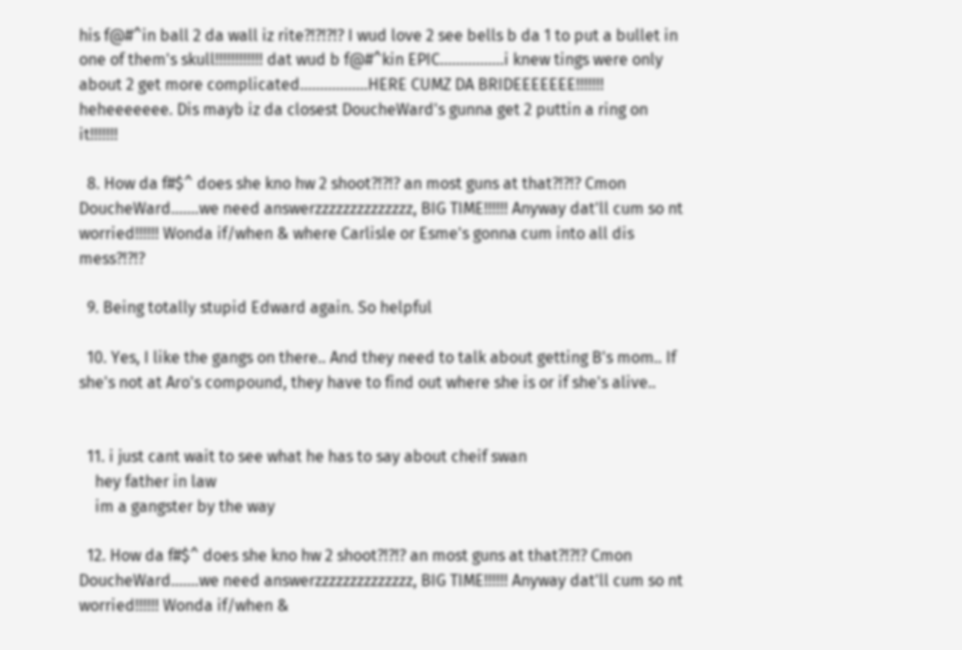his f@#^in ball 2 da wall iz rite?!?!?!? I wud love 2 see bells b da 1 to put a bullet in one of them's skull!!!!!!!!!!!! dat wud b f@#^kin EPIC................i knew tings were only about 2 get more complicated.................HERE CUMZ DA BRIDEEEEEEE!!!!!!! heheeeeeee. Dis mayb iz da closest DoucheWard's gunna get 2 puttin a ring on it!!!!!!!

  8. How da f#$^ does she kno hw 2 shoot?!?!? an most guns at that?!?!? Cmon DoucheWard.......we need answerzzzzzzzzzzzzzz, BIG TIME!!!!!! Anyway dat'll cum so nt worried!!!!!! Wonda if/when & where Carlisle or Esme's gonna cum into all dis mess?!?!?

  9. Being totally stupid Edward again. So helpful

  10. Yes, I like the gangs on there.. And they need to talk about getting B's mom.. If she's not at Aro's compound, they have to find out where she is or if she's alive..


  11. i just cant wait to see what he has to say about cheif swan
    hey father in law
    im a gangster by the way

  12. How da f#$^ does she kno hw 2 shoot?!?!? an most guns at that?!?!? Cmon DoucheWard.......we need answerzzzzzzzzzzzzzz, BIG TIME!!!!!! Anyway dat'll cum so nt worried!!!!!! Wonda if/when &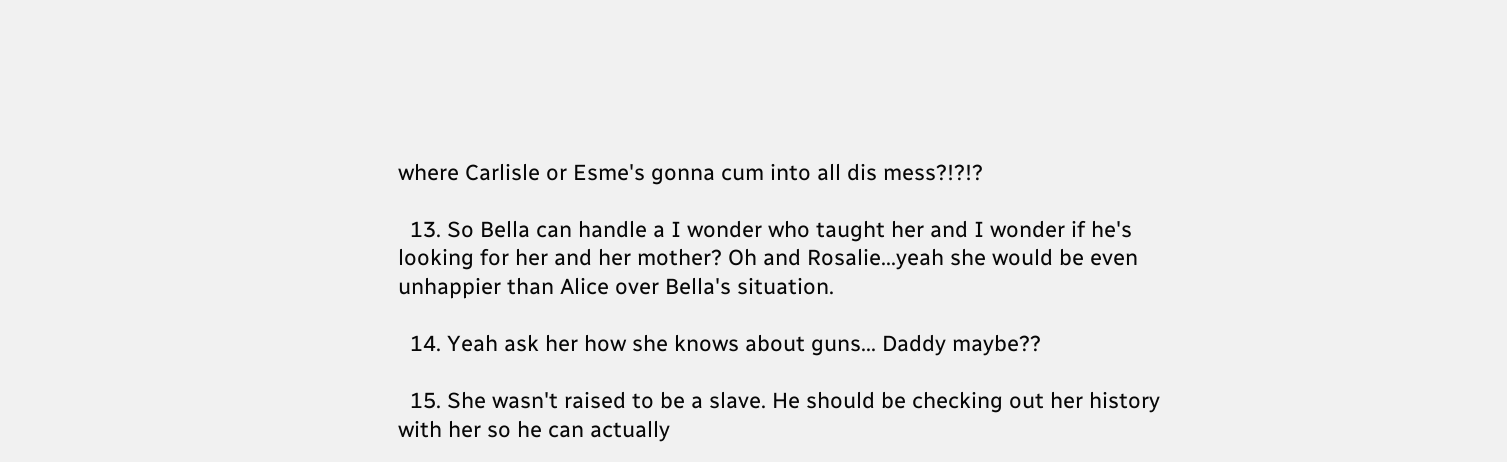where Carlisle or Esme's gonna cum into all dis mess?!?!?

  13. So Bella can handle a I wonder who taught her and I wonder if he's looking for her and her mother? Oh and Rosalie...yeah she would be even unhappier than Alice over Bella's situation.

  14. Yeah ask her how she knows about guns... Daddy maybe??

  15. She wasn't raised to be a slave. He should be checking out her history with her so he can actually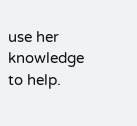use her knowledge to help.